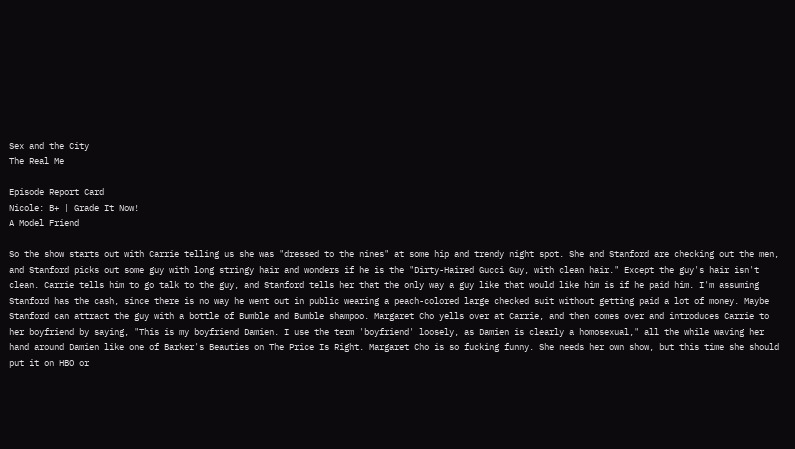Sex and the City
The Real Me

Episode Report Card
Nicole: B+ | Grade It Now!
A Model Friend

So the show starts out with Carrie telling us she was "dressed to the nines" at some hip and trendy night spot. She and Stanford are checking out the men, and Stanford picks out some guy with long stringy hair and wonders if he is the "Dirty-Haired Gucci Guy, with clean hair." Except the guy's hair isn't clean. Carrie tells him to go talk to the guy, and Stanford tells her that the only way a guy like that would like him is if he paid him. I'm assuming Stanford has the cash, since there is no way he went out in public wearing a peach-colored large checked suit without getting paid a lot of money. Maybe Stanford can attract the guy with a bottle of Bumble and Bumble shampoo. Margaret Cho yells over at Carrie, and then comes over and introduces Carrie to her boyfriend by saying, "This is my boyfriend Damien. I use the term 'boyfriend' loosely, as Damien is clearly a homosexual," all the while waving her hand around Damien like one of Barker's Beauties on The Price Is Right. Margaret Cho is so fucking funny. She needs her own show, but this time she should put it on HBO or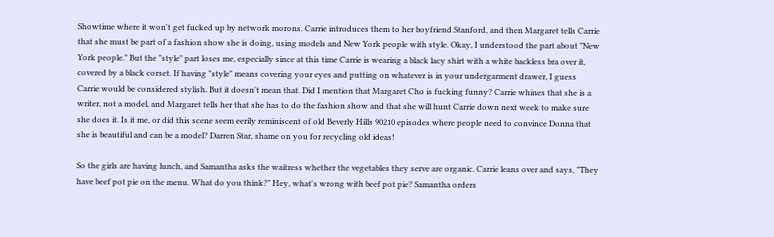Showtime where it won't get fucked up by network morons. Carrie introduces them to her boyfriend Stanford, and then Margaret tells Carrie that she must be part of a fashion show she is doing, using models and New York people with style. Okay, I understood the part about "New York people." But the "style" part loses me, especially since at this time Carrie is wearing a black lacy shirt with a white backless bra over it, covered by a black corset. If having "style" means covering your eyes and putting on whatever is in your undergarment drawer, I guess Carrie would be considered stylish. But it doesn't mean that. Did I mention that Margaret Cho is fucking funny? Carrie whines that she is a writer, not a model, and Margaret tells her that she has to do the fashion show and that she will hunt Carrie down next week to make sure she does it. Is it me, or did this scene seem eerily reminiscent of old Beverly Hills 90210 episodes where people need to convince Donna that she is beautiful and can be a model? Darren Star, shame on you for recycling old ideas!

So the girls are having lunch, and Samantha asks the waitress whether the vegetables they serve are organic. Carrie leans over and says, "They have beef pot pie on the menu. What do you think?" Hey, what's wrong with beef pot pie? Samantha orders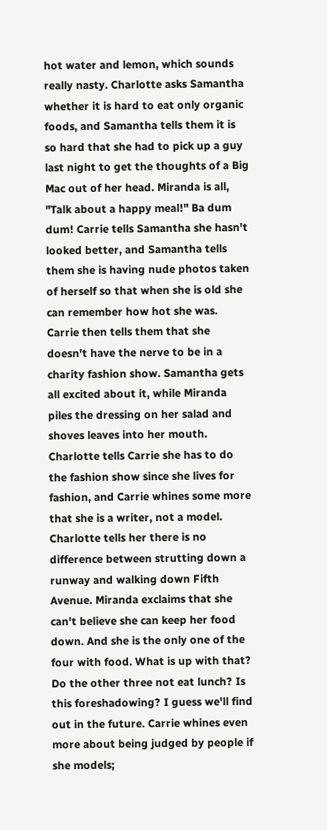hot water and lemon, which sounds really nasty. Charlotte asks Samantha whether it is hard to eat only organic foods, and Samantha tells them it is so hard that she had to pick up a guy last night to get the thoughts of a Big Mac out of her head. Miranda is all, "Talk about a happy meal!" Ba dum dum! Carrie tells Samantha she hasn't looked better, and Samantha tells them she is having nude photos taken of herself so that when she is old she can remember how hot she was. Carrie then tells them that she doesn't have the nerve to be in a charity fashion show. Samantha gets all excited about it, while Miranda piles the dressing on her salad and shoves leaves into her mouth. Charlotte tells Carrie she has to do the fashion show since she lives for fashion, and Carrie whines some more that she is a writer, not a model. Charlotte tells her there is no difference between strutting down a runway and walking down Fifth Avenue. Miranda exclaims that she can't believe she can keep her food down. And she is the only one of the four with food. What is up with that? Do the other three not eat lunch? Is this foreshadowing? I guess we'll find out in the future. Carrie whines even more about being judged by people if she models;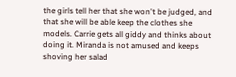the girls tell her that she won't be judged, and that she will be able keep the clothes she models. Carrie gets all giddy and thinks about doing it. Miranda is not amused and keeps shoving her salad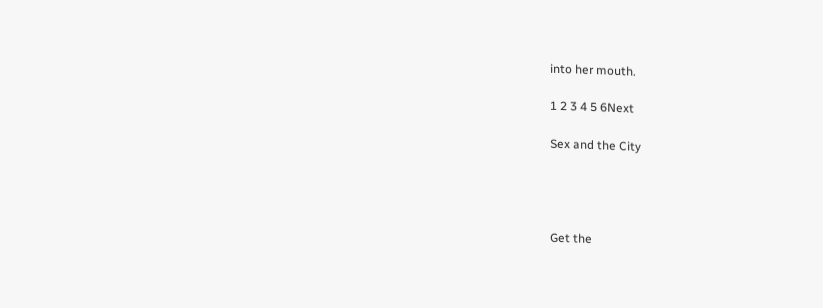into her mouth.

1 2 3 4 5 6Next

Sex and the City




Get the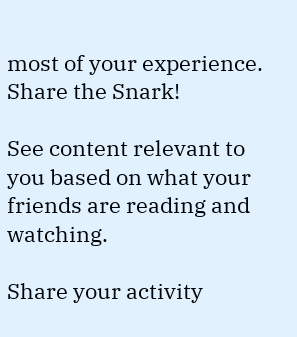most of your experience.
Share the Snark!

See content relevant to you based on what your friends are reading and watching.

Share your activity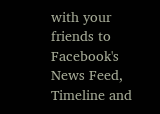with your friends to Facebook's News Feed, Timeline and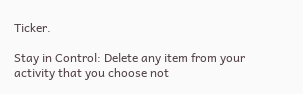Ticker.

Stay in Control: Delete any item from your activity that you choose not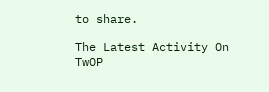to share.

The Latest Activity On TwOP